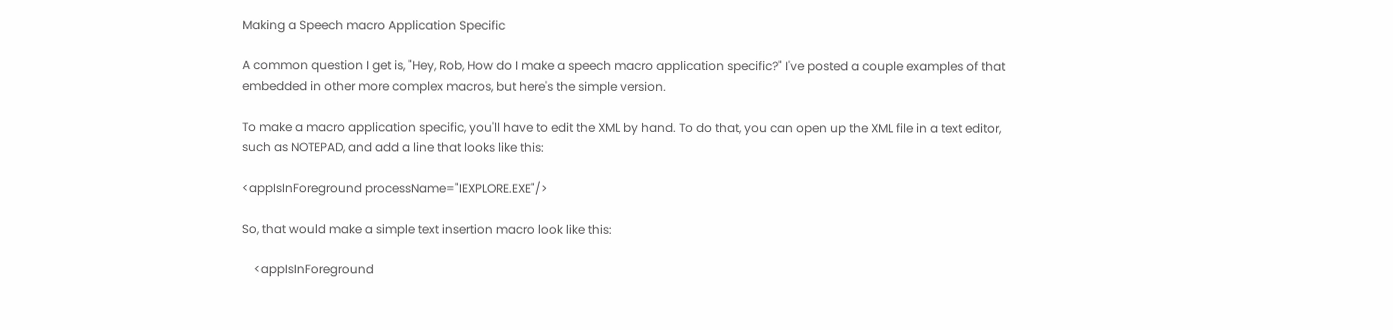Making a Speech macro Application Specific

A common question I get is, "Hey, Rob, How do I make a speech macro application specific?" I've posted a couple examples of that embedded in other more complex macros, but here's the simple version.

To make a macro application specific, you'll have to edit the XML by hand. To do that, you can open up the XML file in a text editor, such as NOTEPAD, and add a line that looks like this:

<appIsInForeground processName="IEXPLORE.EXE"/>

So, that would make a simple text insertion macro look like this:

    <appIsInForeground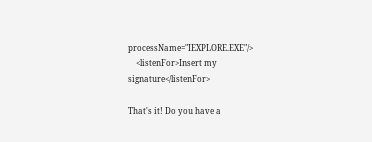processName="IEXPLORE.EXE"/>
    <listenFor>Insert my signature</listenFor>

That's it! Do you have a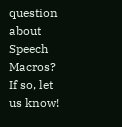question about Speech Macros? If so, let us know!